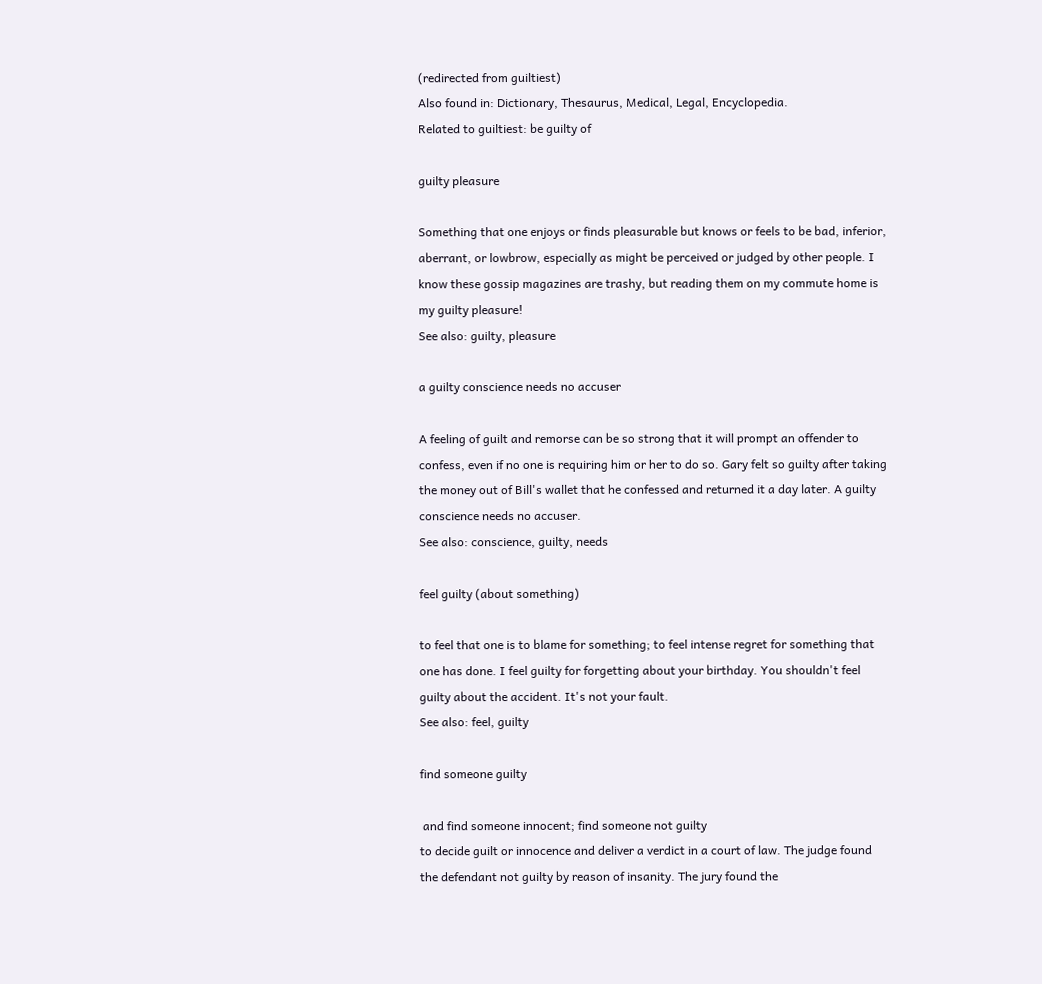(redirected from guiltiest)
Also found in: Dictionary, Thesaurus, Medical, Legal, Encyclopedia.
Related to guiltiest: be guilty of

guilty pleasure

Something that one enjoys or finds pleasurable but knows or feels to be bad, inferior, aberrant, or lowbrow, especially as might be perceived or judged by other people. I know these gossip magazines are trashy, but reading them on my commute home is my guilty pleasure!
See also: guilty, pleasure

a guilty conscience needs no accuser

A feeling of guilt and remorse can be so strong that it will prompt an offender to confess, even if no one is requiring him or her to do so. Gary felt so guilty after taking the money out of Bill's wallet that he confessed and returned it a day later. A guilty conscience needs no accuser.
See also: conscience, guilty, needs

feel guilty (about something)

to feel that one is to blame for something; to feel intense regret for something that one has done. I feel guilty for forgetting about your birthday. You shouldn't feel guilty about the accident. It's not your fault.
See also: feel, guilty

find someone guilty

 and find someone innocent; find someone not guilty
to decide guilt or innocence and deliver a verdict in a court of law. The judge found the defendant not guilty by reason of insanity. The jury found the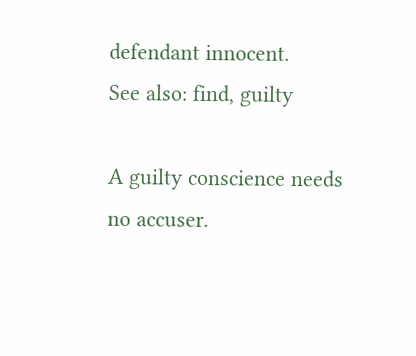defendant innocent.
See also: find, guilty

A guilty conscience needs no accuser.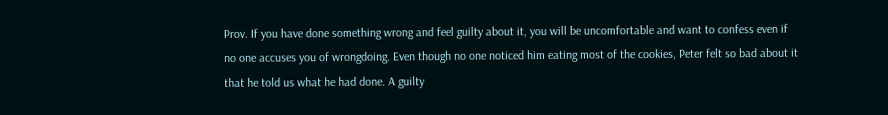Prov. If you have done something wrong and feel guilty about it, you will be uncomfortable and want to confess even if no one accuses you of wrongdoing. Even though no one noticed him eating most of the cookies, Peter felt so bad about it that he told us what he had done. A guilty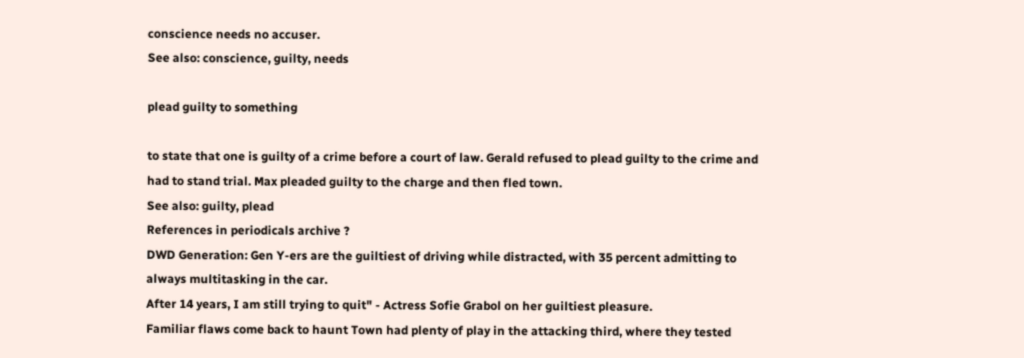conscience needs no accuser.
See also: conscience, guilty, needs

plead guilty to something

to state that one is guilty of a crime before a court of law. Gerald refused to plead guilty to the crime and had to stand trial. Max pleaded guilty to the charge and then fled town.
See also: guilty, plead
References in periodicals archive ?
DWD Generation: Gen Y-ers are the guiltiest of driving while distracted, with 35 percent admitting to always multitasking in the car.
After 14 years, I am still trying to quit" - Actress Sofie Grabol on her guiltiest pleasure.
Familiar flaws come back to haunt Town had plenty of play in the attacking third, where they tested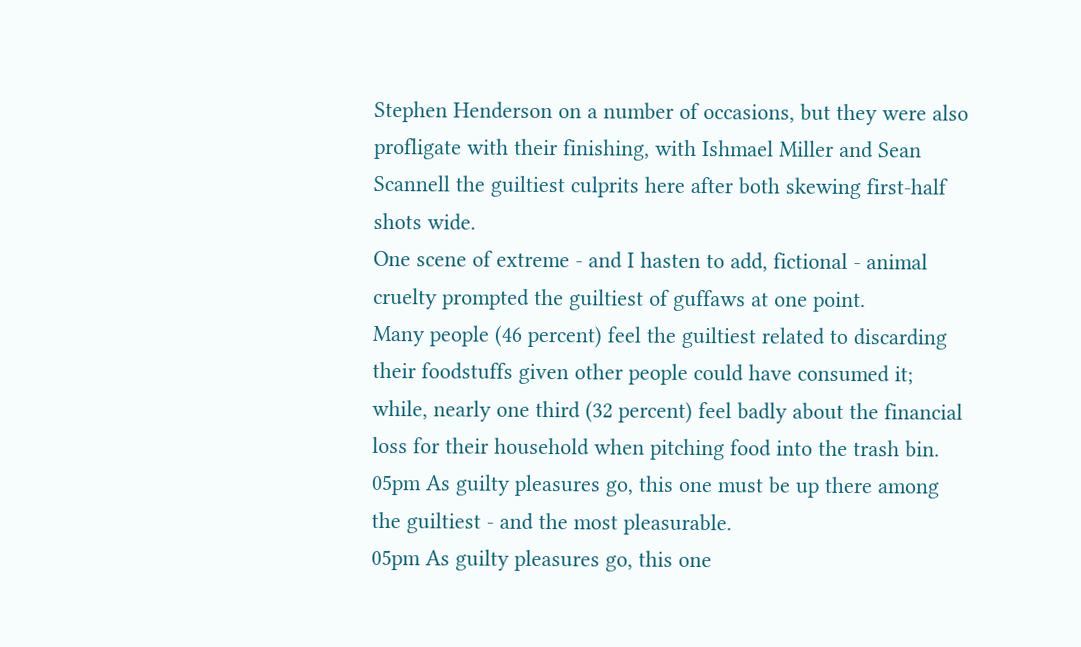Stephen Henderson on a number of occasions, but they were also profligate with their finishing, with Ishmael Miller and Sean Scannell the guiltiest culprits here after both skewing first-half shots wide.
One scene of extreme - and I hasten to add, fictional - animal cruelty prompted the guiltiest of guffaws at one point.
Many people (46 percent) feel the guiltiest related to discarding their foodstuffs given other people could have consumed it; while, nearly one third (32 percent) feel badly about the financial loss for their household when pitching food into the trash bin.
05pm As guilty pleasures go, this one must be up there among the guiltiest - and the most pleasurable.
05pm As guilty pleasures go, this one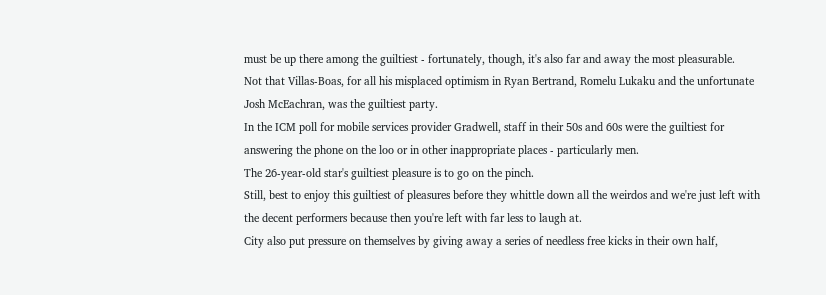must be up there among the guiltiest - fortunately, though, it's also far and away the most pleasurable.
Not that Villas-Boas, for all his misplaced optimism in Ryan Bertrand, Romelu Lukaku and the unfortunate Josh McEachran, was the guiltiest party.
In the ICM poll for mobile services provider Gradwell, staff in their 50s and 60s were the guiltiest for answering the phone on the loo or in other inappropriate places - particularly men.
The 26-year-old star's guiltiest pleasure is to go on the pinch.
Still, best to enjoy this guiltiest of pleasures before they whittle down all the weirdos and we're just left with the decent performers because then you're left with far less to laugh at.
City also put pressure on themselves by giving away a series of needless free kicks in their own half,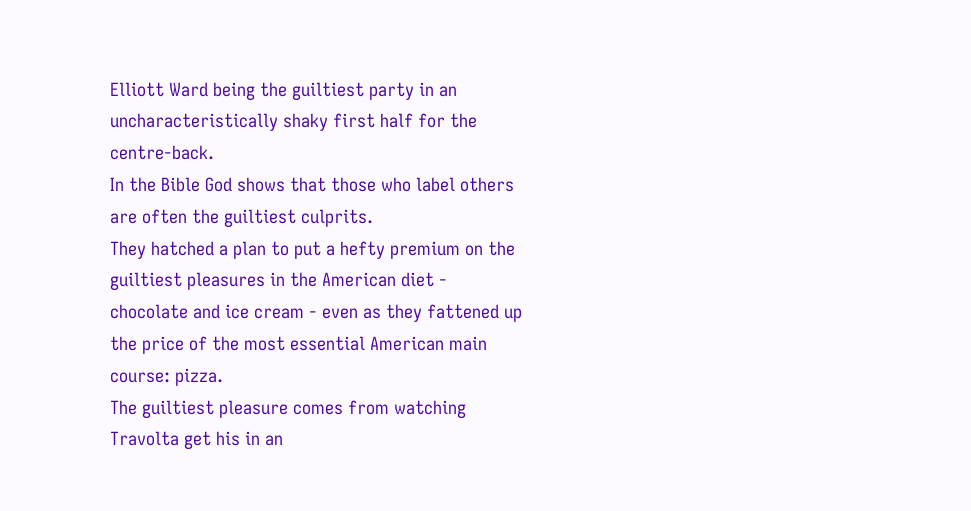Elliott Ward being the guiltiest party in an uncharacteristically shaky first half for the centre-back.
In the Bible God shows that those who label others are often the guiltiest culprits.
They hatched a plan to put a hefty premium on the guiltiest pleasures in the American diet - chocolate and ice cream - even as they fattened up the price of the most essential American main course: pizza.
The guiltiest pleasure comes from watching Travolta get his in an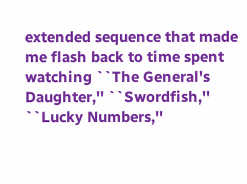extended sequence that made me flash back to time spent watching ``The General's Daughter,'' ``Swordfish,'' ``Lucky Numbers,''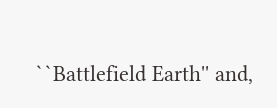``Battlefield Earth'' and,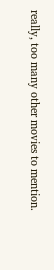really, too many other movies to mention.